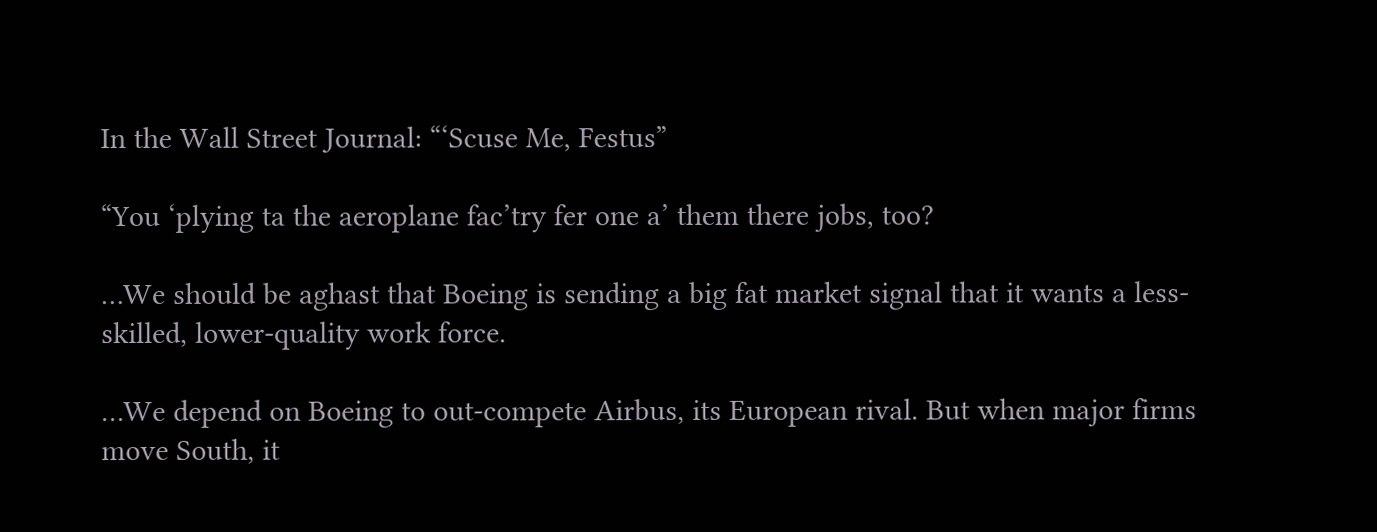In the Wall Street Journal: “‘Scuse Me, Festus”

“You ‘plying ta the aeroplane fac’try fer one a’ them there jobs, too?

…We should be aghast that Boeing is sending a big fat market signal that it wants a less-skilled, lower-quality work force.

…We depend on Boeing to out-compete Airbus, its European rival. But when major firms move South, it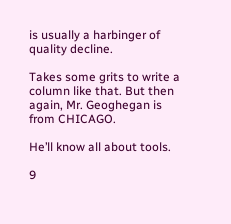is usually a harbinger of quality decline.

Takes some grits to write a column like that. But then again, Mr. Geoghegan is from CHICAGO.

He’ll know all about tools.

9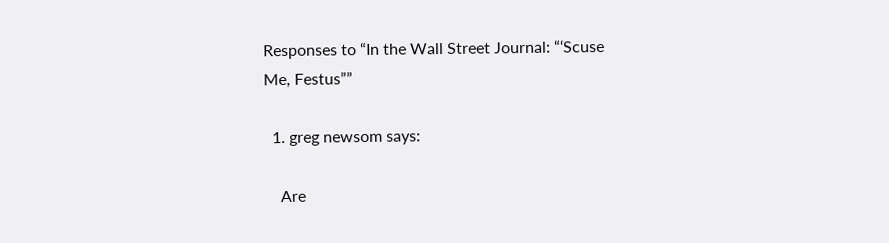Responses to “In the Wall Street Journal: “‘Scuse Me, Festus””

  1. greg newsom says:

    Are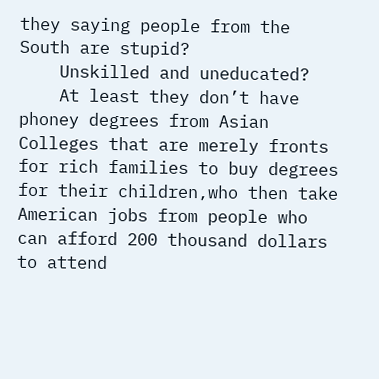they saying people from the South are stupid?
    Unskilled and uneducated?
    At least they don’t have phoney degrees from Asian Colleges that are merely fronts for rich families to buy degrees for their children,who then take American jobs from people who can afford 200 thousand dollars to attend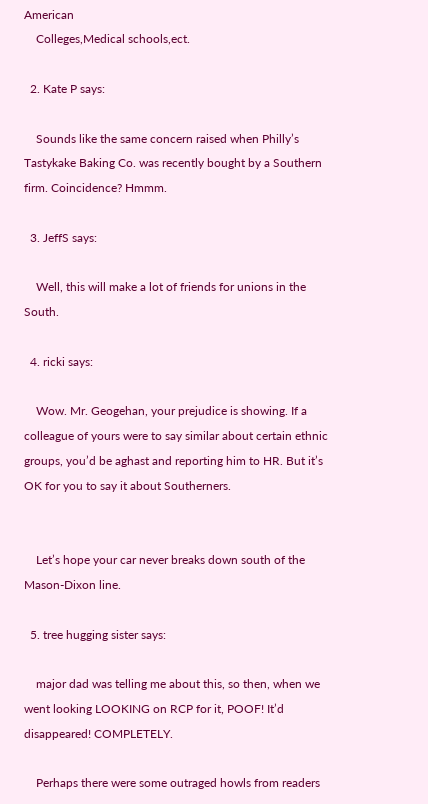American
    Colleges,Medical schools,ect.

  2. Kate P says:

    Sounds like the same concern raised when Philly’s Tastykake Baking Co. was recently bought by a Southern firm. Coincidence? Hmmm.

  3. JeffS says:

    Well, this will make a lot of friends for unions in the South.

  4. ricki says:

    Wow. Mr. Geogehan, your prejudice is showing. If a colleague of yours were to say similar about certain ethnic groups, you’d be aghast and reporting him to HR. But it’s OK for you to say it about Southerners.


    Let’s hope your car never breaks down south of the Mason-Dixon line.

  5. tree hugging sister says:

    major dad was telling me about this, so then, when we went looking LOOKING on RCP for it, POOF! It’d disappeared! COMPLETELY.

    Perhaps there were some outraged howls from readers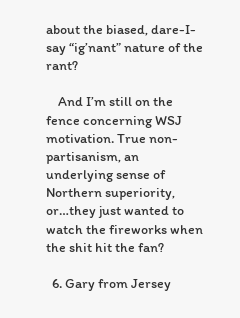about the biased, dare-I-say “ig’nant” nature of the rant?

    And I’m still on the fence concerning WSJ motivation. True non-partisanism, an underlying sense of Northern superiority, or…they just wanted to watch the fireworks when the shit hit the fan?

  6. Gary from Jersey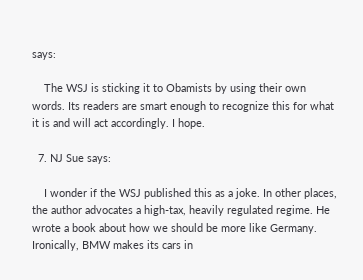says:

    The WSJ is sticking it to Obamists by using their own words. Its readers are smart enough to recognize this for what it is and will act accordingly. I hope.

  7. NJ Sue says:

    I wonder if the WSJ published this as a joke. In other places, the author advocates a high-tax, heavily regulated regime. He wrote a book about how we should be more like Germany. Ironically, BMW makes its cars in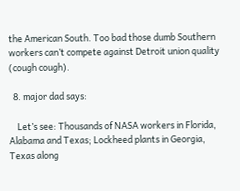the American South. Too bad those dumb Southern workers can’t compete against Detroit union quality (cough cough).

  8. major dad says:

    Let’s see: Thousands of NASA workers in Florida, Alabama and Texas; Lockheed plants in Georgia, Texas along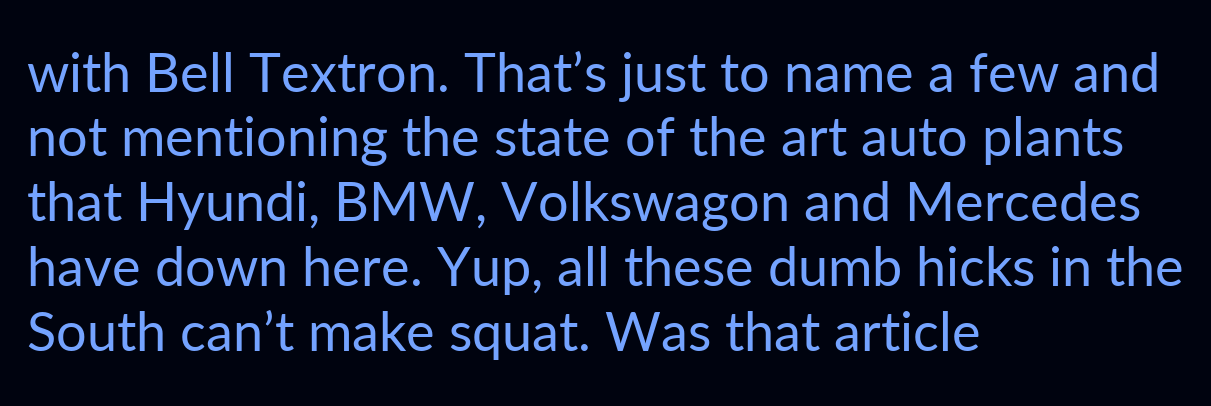with Bell Textron. That’s just to name a few and not mentioning the state of the art auto plants that Hyundi, BMW, Volkswagon and Mercedes have down here. Yup, all these dumb hicks in the South can’t make squat. Was that article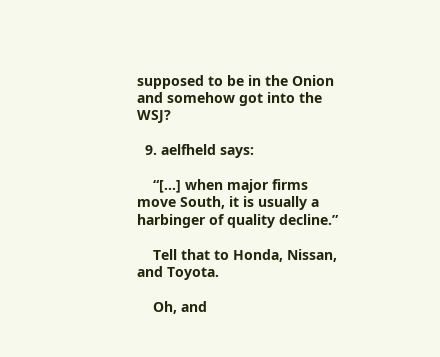supposed to be in the Onion and somehow got into the WSJ?

  9. aelfheld says:

    “[…] when major firms move South, it is usually a harbinger of quality decline.”

    Tell that to Honda, Nissan, and Toyota.

    Oh, and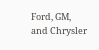Ford, GM, and Chrysler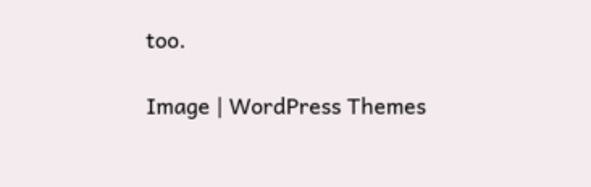too.

Image | WordPress Themes